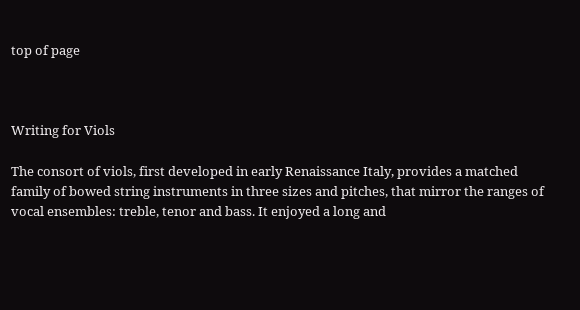top of page



Writing for Viols

The consort of viols, first developed in early Renaissance Italy, provides a matched family of bowed string instruments in three sizes and pitches, that mirror the ranges of vocal ensembles: treble, tenor and bass. It enjoyed a long and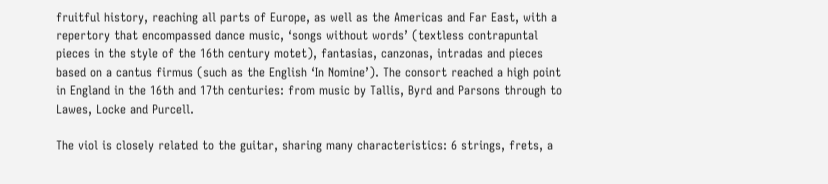fruitful history, reaching all parts of Europe, as well as the Americas and Far East, with a repertory that encompassed dance music, ‘songs without words’ (textless contrapuntal pieces in the style of the 16th century motet), fantasias, canzonas, intradas and pieces based on a cantus firmus (such as the English ‘In Nomine’). The consort reached a high point in England in the 16th and 17th centuries: from music by Tallis, Byrd and Parsons through to Lawes, Locke and Purcell.

The viol is closely related to the guitar, sharing many characteristics: 6 strings, frets, a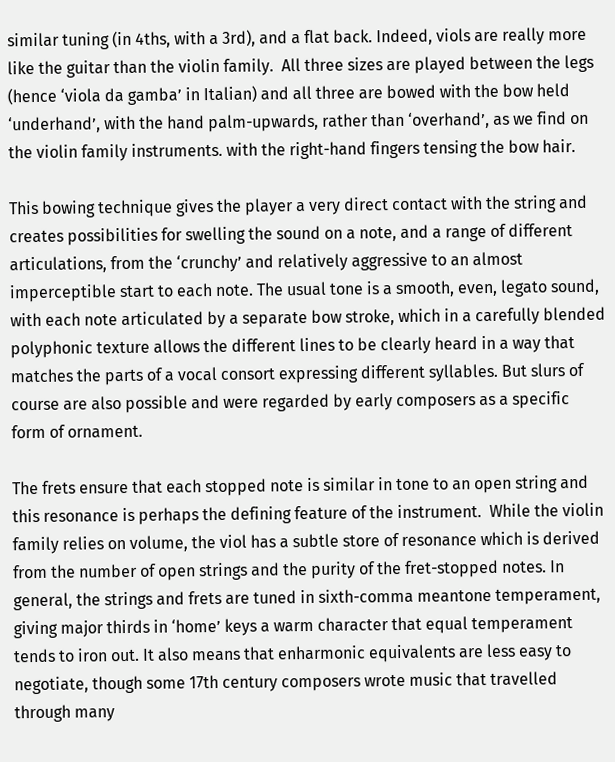similar tuning (in 4ths, with a 3rd), and a flat back. Indeed, viols are really more like the guitar than the violin family.  All three sizes are played between the legs (hence ‘viola da gamba’ in Italian) and all three are bowed with the bow held ‘underhand’, with the hand palm-upwards, rather than ‘overhand’, as we find on the violin family instruments. with the right-hand fingers tensing the bow hair.

This bowing technique gives the player a very direct contact with the string and creates possibilities for swelling the sound on a note, and a range of different articulations, from the ‘crunchy’ and relatively aggressive to an almost imperceptible start to each note. The usual tone is a smooth, even, legato sound, with each note articulated by a separate bow stroke, which in a carefully blended polyphonic texture allows the different lines to be clearly heard in a way that matches the parts of a vocal consort expressing different syllables. But slurs of course are also possible and were regarded by early composers as a specific form of ornament.

The frets ensure that each stopped note is similar in tone to an open string and this resonance is perhaps the defining feature of the instrument.  While the violin family relies on volume, the viol has a subtle store of resonance which is derived from the number of open strings and the purity of the fret-stopped notes. In general, the strings and frets are tuned in sixth-comma meantone temperament, giving major thirds in ‘home’ keys a warm character that equal temperament tends to iron out. It also means that enharmonic equivalents are less easy to negotiate, though some 17th century composers wrote music that travelled through many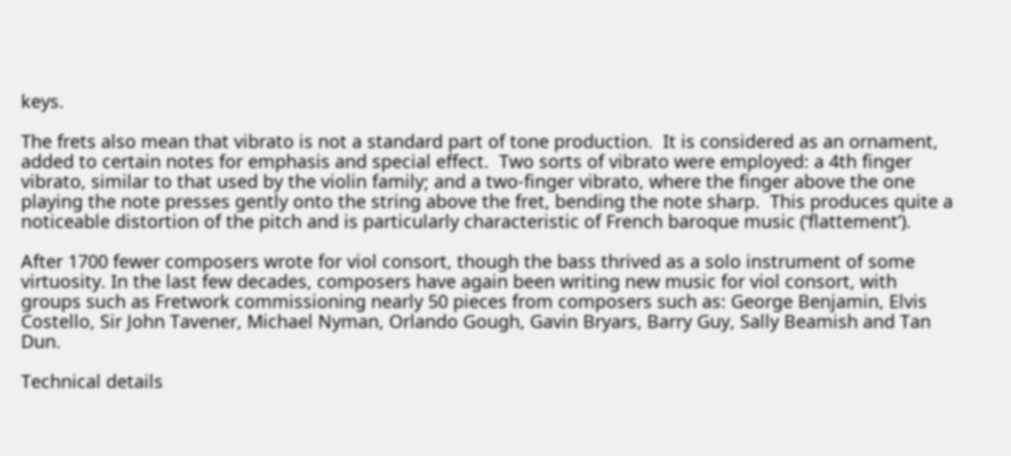keys.

The frets also mean that vibrato is not a standard part of tone production.  It is considered as an ornament, added to certain notes for emphasis and special effect.  Two sorts of vibrato were employed: a 4th finger vibrato, similar to that used by the violin family; and a two-finger vibrato, where the finger above the one playing the note presses gently onto the string above the fret, bending the note sharp.  This produces quite a noticeable distortion of the pitch and is particularly characteristic of French baroque music (‘flattement’).

After 1700 fewer composers wrote for viol consort, though the bass thrived as a solo instrument of some virtuosity. In the last few decades, composers have again been writing new music for viol consort, with groups such as Fretwork commissioning nearly 50 pieces from composers such as: George Benjamin, Elvis Costello, Sir John Tavener, Michael Nyman, Orlando Gough, Gavin Bryars, Barry Guy, Sally Beamish and Tan Dun.

Technical details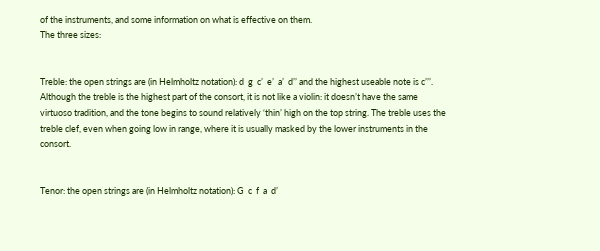of the instruments, and some information on what is effective on them.
The three sizes:


Treble: the open strings are (in Helmholtz notation): d  g  c’  e’  a’  d’’ and the highest useable note is c’’’. Although the treble is the highest part of the consort, it is not like a violin: it doesn’t have the same virtuoso tradition, and the tone begins to sound relatively ‘thin’ high on the top string. The treble uses the treble clef, even when going low in range, where it is usually masked by the lower instruments in the consort.


Tenor: the open strings are (in Helmholtz notation): G  c  f  a  d’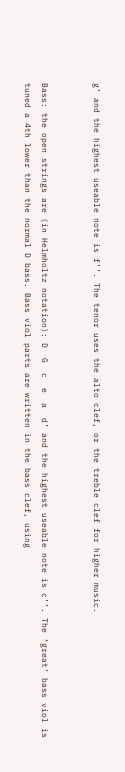g’ and the highest useable note is f’’. The tenor uses the alto clef, or the treble clef for higher music.


Bass: the open strings are (in Helmholtz notation): D  G  c  e  a  d’ and the highest useable note is c’’. The ‘great’ bass viol is tuned a 4th lower than the normal D bass. Bass viol parts are written in the bass clef, using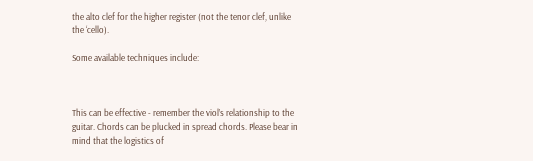the alto clef for the higher register (not the tenor clef, unlike the ‘cello).

Some available techniques include:



This can be effective - remember the viol’s relationship to the guitar. Chords can be plucked in spread chords. Please bear in mind that the logistics of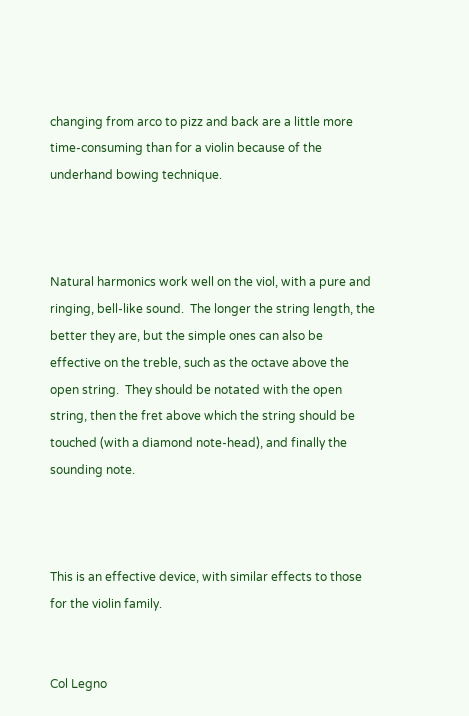changing from arco to pizz and back are a little more time-consuming than for a violin because of the underhand bowing technique.



Natural harmonics work well on the viol, with a pure and ringing, bell-like sound.  The longer the string length, the better they are, but the simple ones can also be effective on the treble, such as the octave above the open string.  They should be notated with the open string, then the fret above which the string should be touched (with a diamond note-head), and finally the sounding note.



This is an effective device, with similar effects to those for the violin family.


Col Legno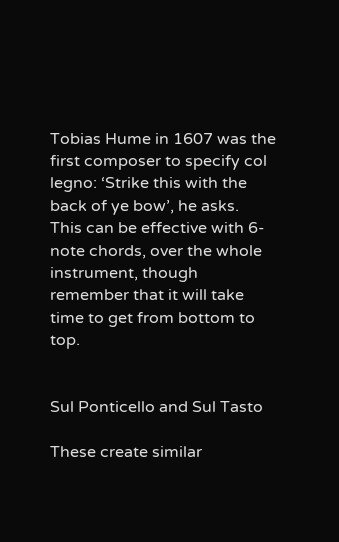Tobias Hume in 1607 was the first composer to specify col legno: ‘Strike this with the back of ye bow’, he asks.  This can be effective with 6-note chords, over the whole instrument, though remember that it will take time to get from bottom to top.


Sul Ponticello and Sul Tasto

These create similar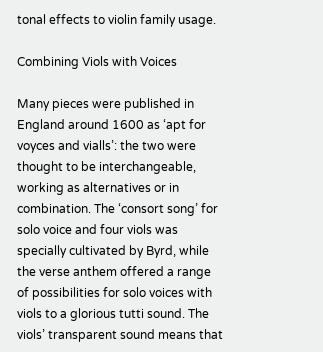tonal effects to violin family usage.

Combining Viols with Voices

Many pieces were published in England around 1600 as ‘apt for voyces and vialls’: the two were thought to be interchangeable, working as alternatives or in combination. The ‘consort song’ for solo voice and four viols was specially cultivated by Byrd, while the verse anthem offered a range of possibilities for solo voices with viols to a glorious tutti sound. The viols’ transparent sound means that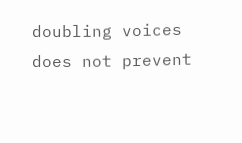doubling voices does not prevent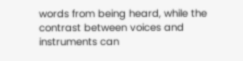words from being heard, while the contrast between voices and instruments can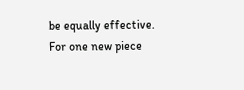be equally effective. For one new piece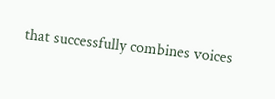that successfully combines voices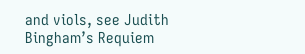and viols, see Judith Bingham’s Requiem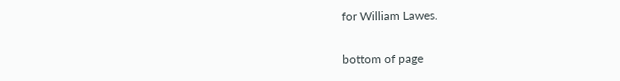for William Lawes.

bottom of page